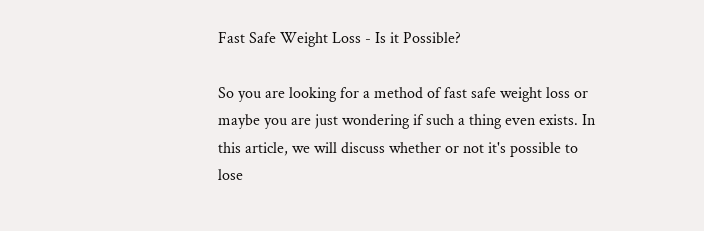Fast Safe Weight Loss - Is it Possible?

So you are looking for a method of fast safe weight loss or maybe you are just wondering if such a thing even exists. In this article, we will discuss whether or not it's possible to lose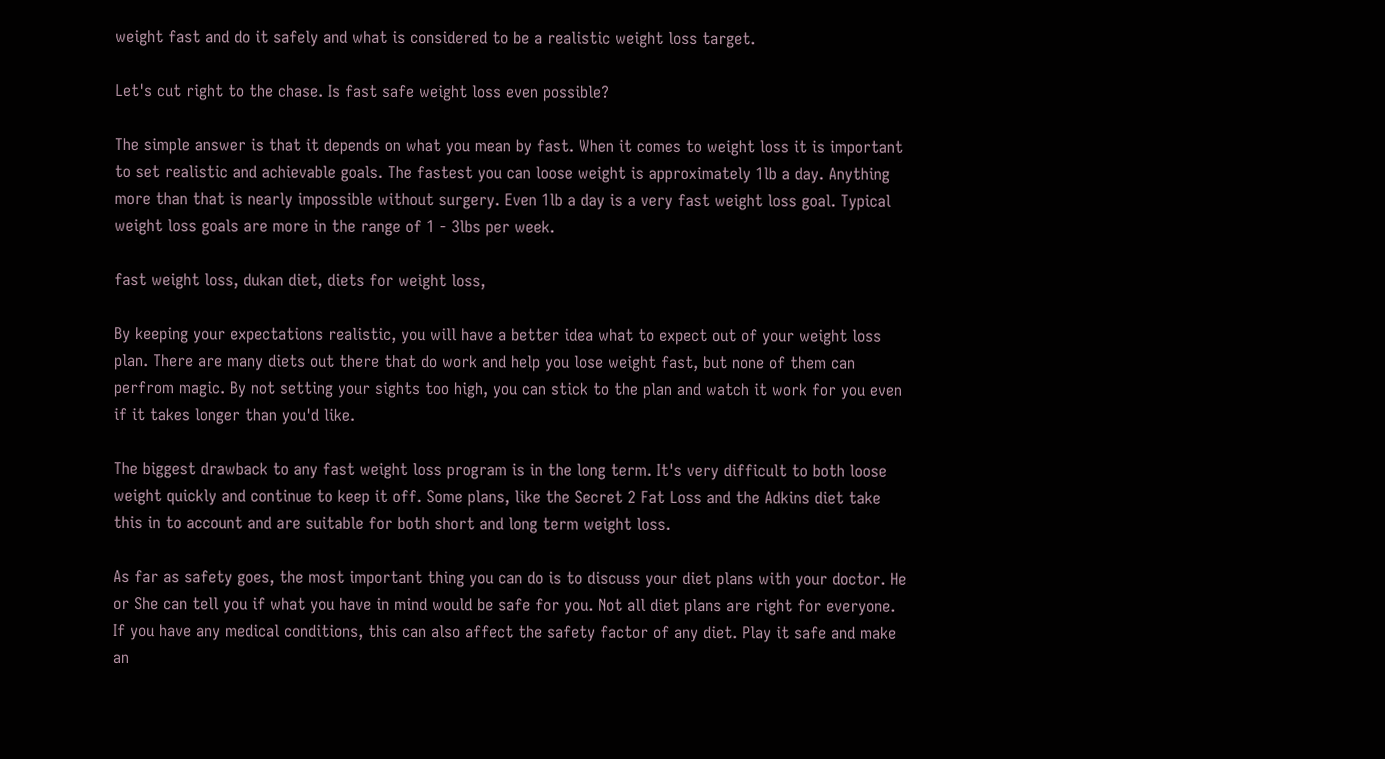weight fast and do it safely and what is considered to be a realistic weight loss target.

Let's cut right to the chase. Is fast safe weight loss even possible?

The simple answer is that it depends on what you mean by fast. When it comes to weight loss it is important to set realistic and achievable goals. The fastest you can loose weight is approximately 1lb a day. Anything more than that is nearly impossible without surgery. Even 1lb a day is a very fast weight loss goal. Typical weight loss goals are more in the range of 1 - 3lbs per week.

fast weight loss, dukan diet, diets for weight loss,

By keeping your expectations realistic, you will have a better idea what to expect out of your weight loss plan. There are many diets out there that do work and help you lose weight fast, but none of them can perfrom magic. By not setting your sights too high, you can stick to the plan and watch it work for you even if it takes longer than you'd like.

The biggest drawback to any fast weight loss program is in the long term. It's very difficult to both loose weight quickly and continue to keep it off. Some plans, like the Secret 2 Fat Loss and the Adkins diet take this in to account and are suitable for both short and long term weight loss.

As far as safety goes, the most important thing you can do is to discuss your diet plans with your doctor. He or She can tell you if what you have in mind would be safe for you. Not all diet plans are right for everyone. If you have any medical conditions, this can also affect the safety factor of any diet. Play it safe and make an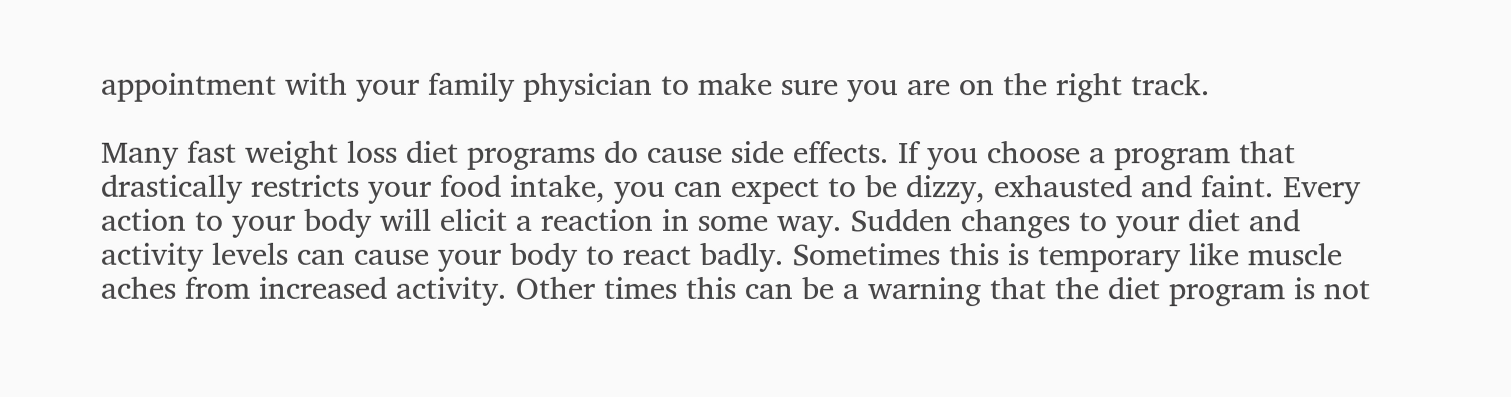appointment with your family physician to make sure you are on the right track.

Many fast weight loss diet programs do cause side effects. If you choose a program that drastically restricts your food intake, you can expect to be dizzy, exhausted and faint. Every action to your body will elicit a reaction in some way. Sudden changes to your diet and activity levels can cause your body to react badly. Sometimes this is temporary like muscle aches from increased activity. Other times this can be a warning that the diet program is not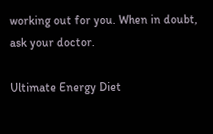working out for you. When in doubt, ask your doctor.

Ultimate Energy Diet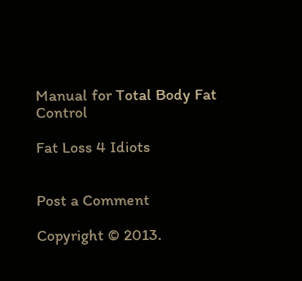Manual for Total Body Fat Control

Fat Loss 4 Idiots


Post a Comment

Copyright © 2013.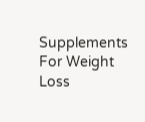Supplements For Weight Loss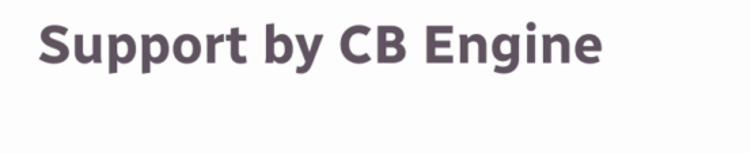Support by CB Engine